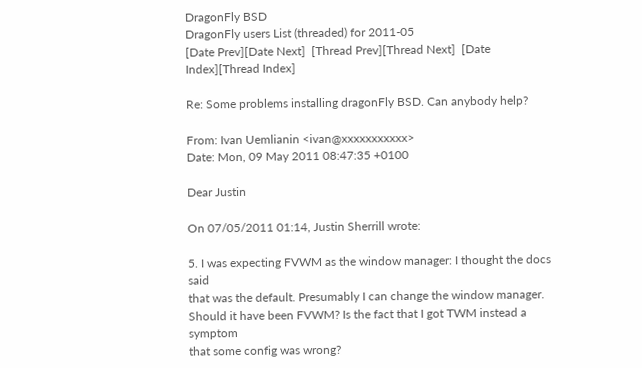DragonFly BSD
DragonFly users List (threaded) for 2011-05
[Date Prev][Date Next]  [Thread Prev][Thread Next]  [Date Index][Thread Index]

Re: Some problems installing dragonFly BSD. Can anybody help?

From: Ivan Uemlianin <ivan@xxxxxxxxxxx>
Date: Mon, 09 May 2011 08:47:35 +0100

Dear Justin

On 07/05/2011 01:14, Justin Sherrill wrote:

5. I was expecting FVWM as the window manager: I thought the docs said
that was the default. Presumably I can change the window manager.
Should it have been FVWM? Is the fact that I got TWM instead a symptom
that some config was wrong?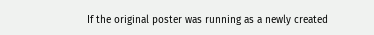If the original poster was running as a newly created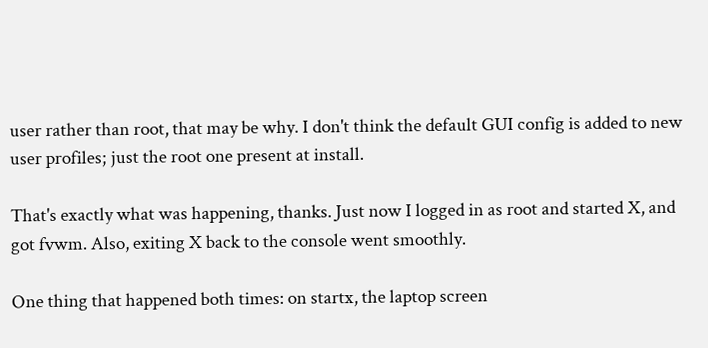user rather than root, that may be why. I don't think the default GUI config is added to new user profiles; just the root one present at install.

That's exactly what was happening, thanks. Just now I logged in as root and started X, and got fvwm. Also, exiting X back to the console went smoothly.

One thing that happened both times: on startx, the laptop screen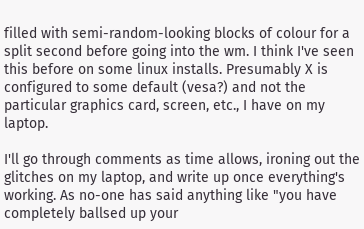filled with semi-random-looking blocks of colour for a split second before going into the wm. I think I've seen this before on some linux installs. Presumably X is configured to some default (vesa?) and not the particular graphics card, screen, etc., I have on my laptop.

I'll go through comments as time allows, ironing out the glitches on my laptop, and write up once everything's working. As no-one has said anything like "you have completely ballsed up your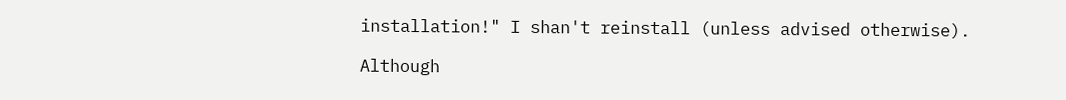installation!" I shan't reinstall (unless advised otherwise).

Although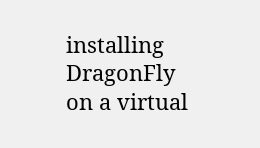installing DragonFly on a virtual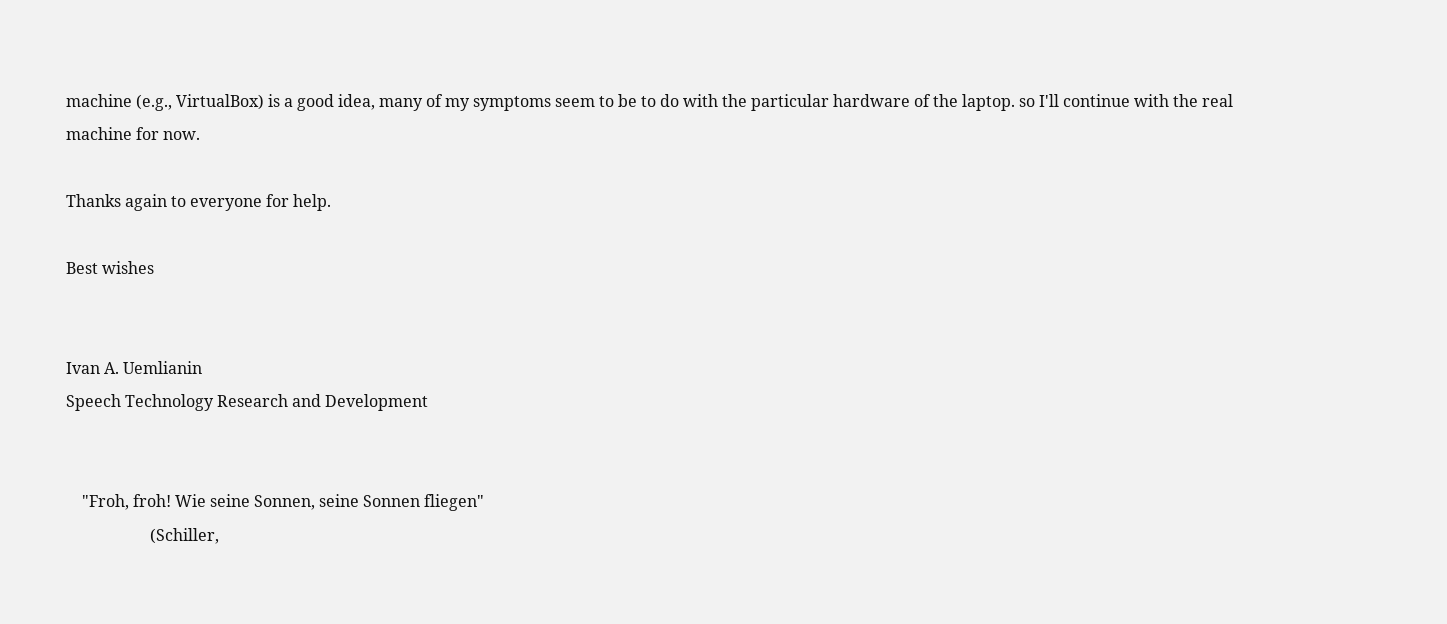machine (e.g., VirtualBox) is a good idea, many of my symptoms seem to be to do with the particular hardware of the laptop. so I'll continue with the real machine for now.

Thanks again to everyone for help.

Best wishes


Ivan A. Uemlianin
Speech Technology Research and Development


    "Froh, froh! Wie seine Sonnen, seine Sonnen fliegen"
                     (Schiller,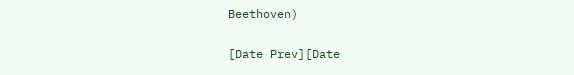Beethoven)

[Date Prev][Date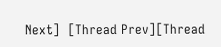Next]  [Thread Prev][Thread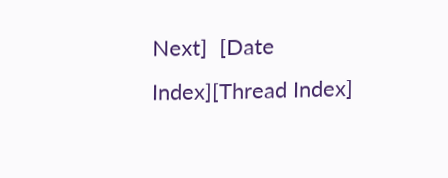Next]  [Date Index][Thread Index]